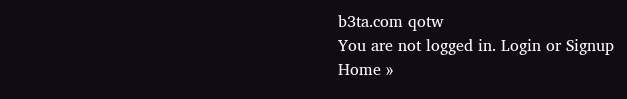b3ta.com qotw
You are not logged in. Login or Signup
Home »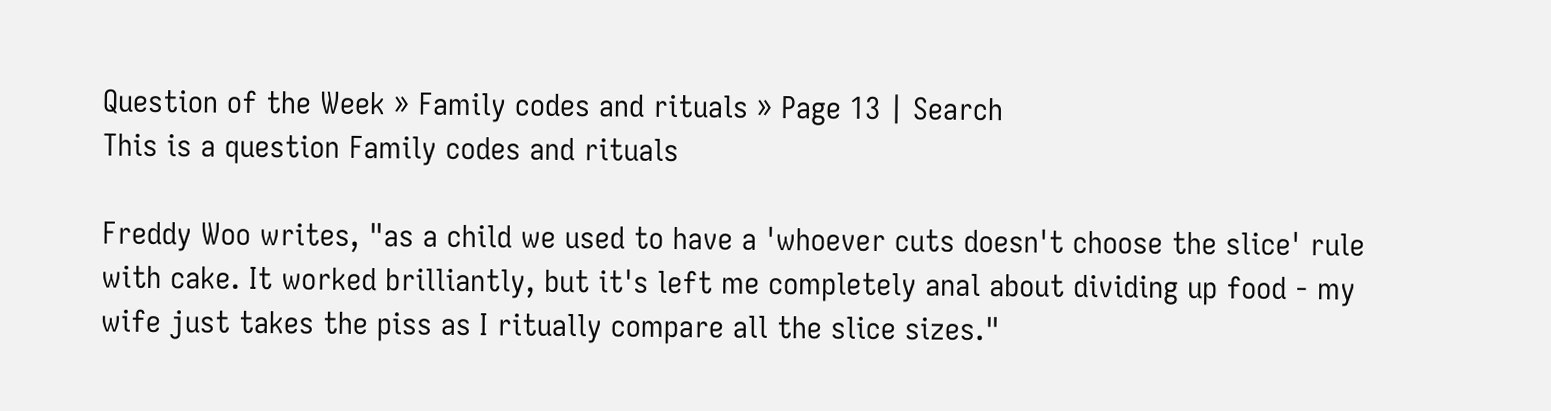Question of the Week » Family codes and rituals » Page 13 | Search
This is a question Family codes and rituals

Freddy Woo writes, "as a child we used to have a 'whoever cuts doesn't choose the slice' rule with cake. It worked brilliantly, but it's left me completely anal about dividing up food - my wife just takes the piss as I ritually compare all the slice sizes."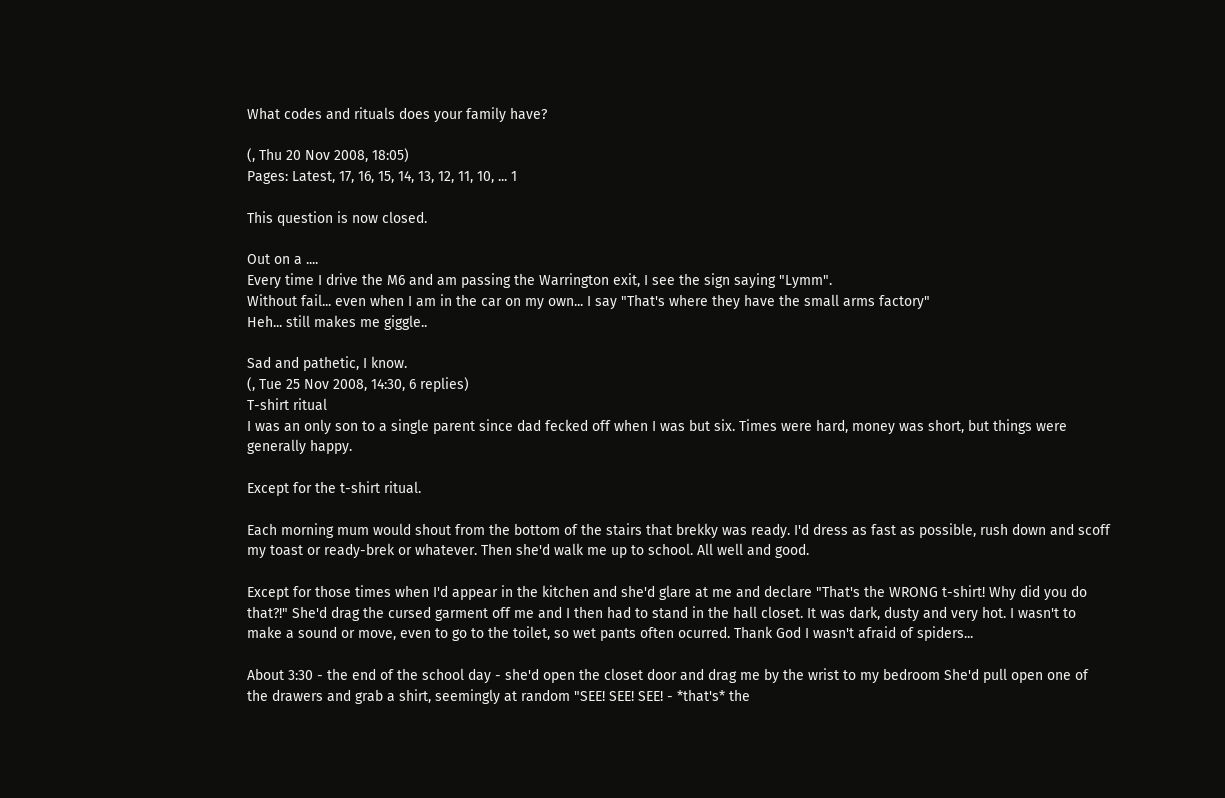What codes and rituals does your family have?

(, Thu 20 Nov 2008, 18:05)
Pages: Latest, 17, 16, 15, 14, 13, 12, 11, 10, ... 1

This question is now closed.

Out on a ....
Every time I drive the M6 and am passing the Warrington exit, I see the sign saying "Lymm".
Without fail... even when I am in the car on my own... I say "That's where they have the small arms factory"
Heh... still makes me giggle..

Sad and pathetic, I know.
(, Tue 25 Nov 2008, 14:30, 6 replies)
T-shirt ritual
I was an only son to a single parent since dad fecked off when I was but six. Times were hard, money was short, but things were generally happy.

Except for the t-shirt ritual.

Each morning mum would shout from the bottom of the stairs that brekky was ready. I'd dress as fast as possible, rush down and scoff my toast or ready-brek or whatever. Then she'd walk me up to school. All well and good.

Except for those times when I'd appear in the kitchen and she'd glare at me and declare "That's the WRONG t-shirt! Why did you do that?!" She'd drag the cursed garment off me and I then had to stand in the hall closet. It was dark, dusty and very hot. I wasn't to make a sound or move, even to go to the toilet, so wet pants often ocurred. Thank God I wasn't afraid of spiders...

About 3:30 - the end of the school day - she'd open the closet door and drag me by the wrist to my bedroom She'd pull open one of the drawers and grab a shirt, seemingly at random "SEE! SEE! SEE! - *that's* the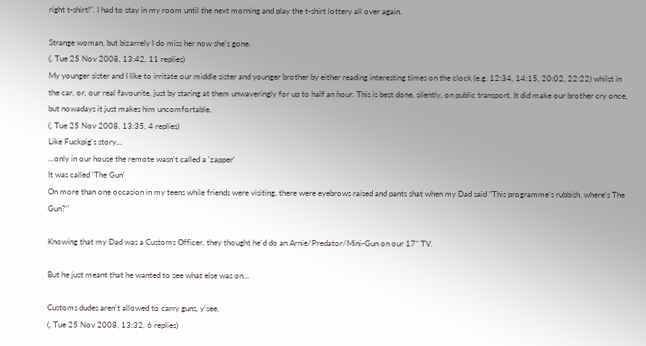right t-shirt!". I had to stay in my room until the next morning and play the t-shirt lottery all over again.

Strange woman, but bizarrely I do miss her now she's gone.
(, Tue 25 Nov 2008, 13:42, 11 replies)
My younger sister and I like to irritate our middle sister and younger brother by either reading interesting times on the clock (e.g. 12:34, 14:15, 20:02, 22:22) whilst in the car, or, our real favourite, just by staring at them unwaveringly for up to half an hour. This is best done, silently, on public transport. It did make our brother cry once, but nowadays it just makes him uncomfortable.
(, Tue 25 Nov 2008, 13:35, 4 replies)
Like Fuckpig's story...
...only in our house the remote wasn't called a 'zapper'
It was called 'The Gun'
On more than one occasion in my teens while friends were visiting, there were eyebrows raised and pants shat when my Dad said "This programme's rubbish, where's The Gun?"

Knowing that my Dad was a Customs Officer, they thought he'd do an Arnie/Predator/Mini-Gun on our 17" TV.

But he just meant that he wanted to see what else was on...

Customs dudes aren't allowed to carry guns, y'see.
(, Tue 25 Nov 2008, 13:32, 6 replies)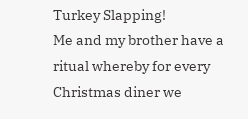Turkey Slapping!
Me and my brother have a ritual whereby for every Christmas diner we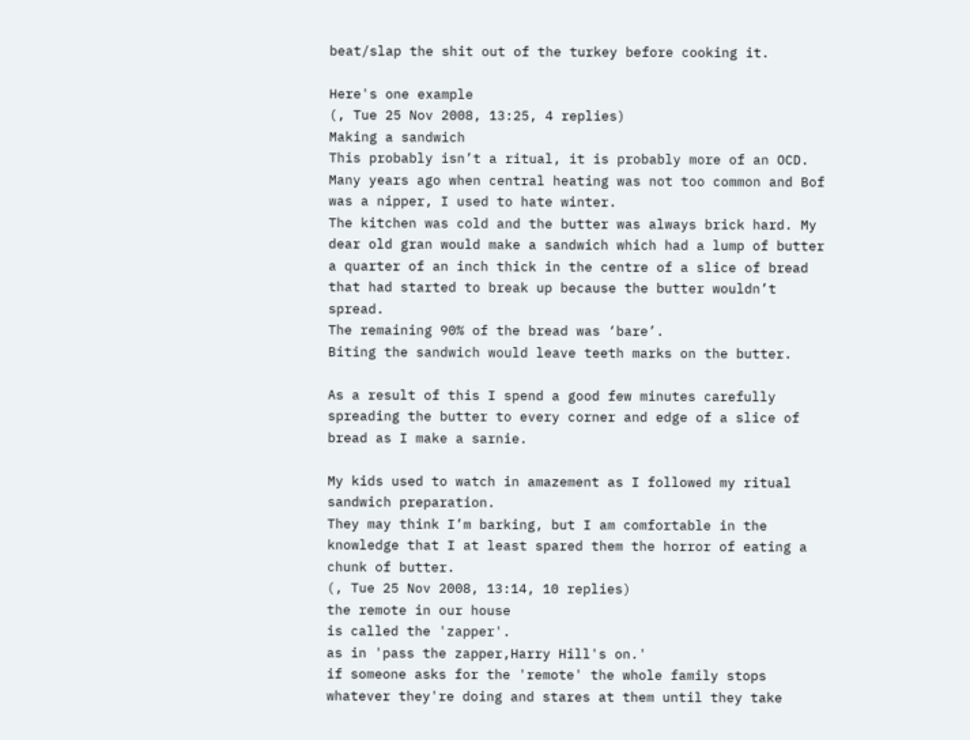beat/slap the shit out of the turkey before cooking it.

Here's one example
(, Tue 25 Nov 2008, 13:25, 4 replies)
Making a sandwich
This probably isn’t a ritual, it is probably more of an OCD.
Many years ago when central heating was not too common and Bof was a nipper, I used to hate winter.
The kitchen was cold and the butter was always brick hard. My dear old gran would make a sandwich which had a lump of butter a quarter of an inch thick in the centre of a slice of bread that had started to break up because the butter wouldn’t spread.
The remaining 90% of the bread was ‘bare’.
Biting the sandwich would leave teeth marks on the butter.

As a result of this I spend a good few minutes carefully spreading the butter to every corner and edge of a slice of bread as I make a sarnie.

My kids used to watch in amazement as I followed my ritual sandwich preparation.
They may think I’m barking, but I am comfortable in the knowledge that I at least spared them the horror of eating a chunk of butter.
(, Tue 25 Nov 2008, 13:14, 10 replies)
the remote in our house
is called the 'zapper'.
as in 'pass the zapper,Harry Hill's on.'
if someone asks for the 'remote' the whole family stops whatever they're doing and stares at them until they take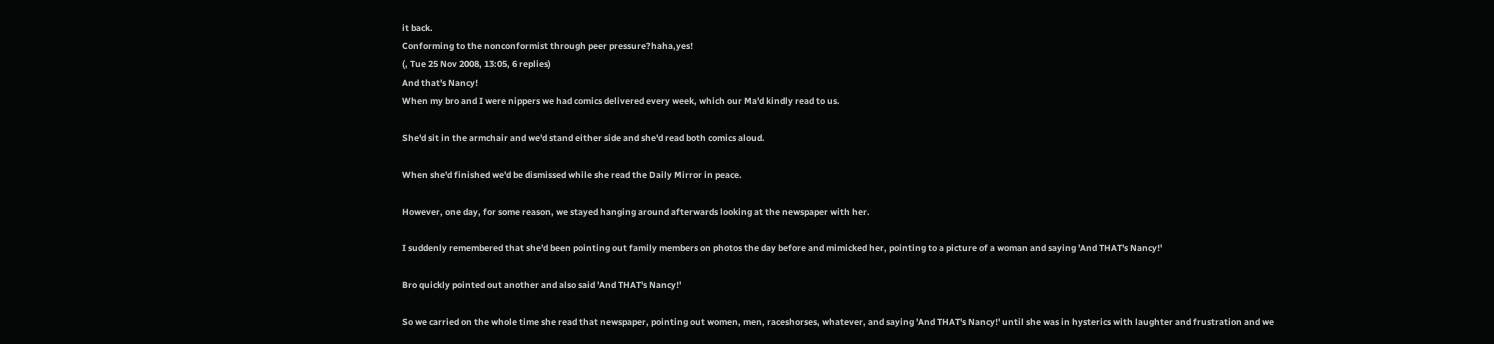it back.
Conforming to the nonconformist through peer pressure?haha,yes!
(, Tue 25 Nov 2008, 13:05, 6 replies)
And that's Nancy!
When my bro and I were nippers we had comics delivered every week, which our Ma'd kindly read to us.

She'd sit in the armchair and we'd stand either side and she'd read both comics aloud.

When she'd finished we'd be dismissed while she read the Daily Mirror in peace.

However, one day, for some reason, we stayed hanging around afterwards looking at the newspaper with her.

I suddenly remembered that she'd been pointing out family members on photos the day before and mimicked her, pointing to a picture of a woman and saying 'And THAT's Nancy!'

Bro quickly pointed out another and also said 'And THAT's Nancy!'

So we carried on the whole time she read that newspaper, pointing out women, men, raceshorses, whatever, and saying 'And THAT's Nancy!' until she was in hysterics with laughter and frustration and we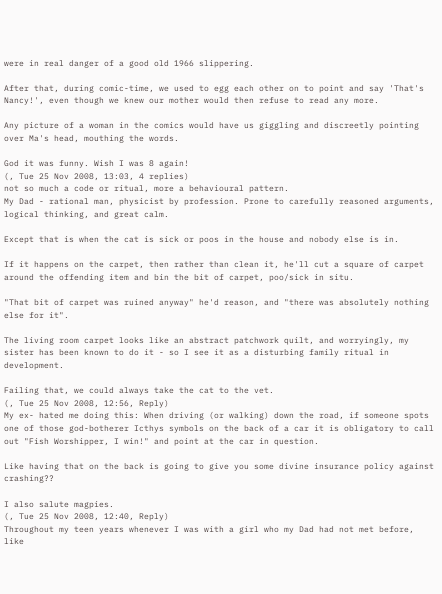were in real danger of a good old 1966 slippering.

After that, during comic-time, we used to egg each other on to point and say 'That's Nancy!', even though we knew our mother would then refuse to read any more.

Any picture of a woman in the comics would have us giggling and discreetly pointing over Ma's head, mouthing the words.

God it was funny. Wish I was 8 again!
(, Tue 25 Nov 2008, 13:03, 4 replies)
not so much a code or ritual, more a behavioural pattern.
My Dad - rational man, physicist by profession. Prone to carefully reasoned arguments, logical thinking, and great calm.

Except that is when the cat is sick or poos in the house and nobody else is in.

If it happens on the carpet, then rather than clean it, he'll cut a square of carpet around the offending item and bin the bit of carpet, poo/sick in situ.

"That bit of carpet was ruined anyway" he'd reason, and "there was absolutely nothing else for it".

The living room carpet looks like an abstract patchwork quilt, and worryingly, my sister has been known to do it - so I see it as a disturbing family ritual in development.

Failing that, we could always take the cat to the vet.
(, Tue 25 Nov 2008, 12:56, Reply)
My ex- hated me doing this: When driving (or walking) down the road, if someone spots one of those god-botherer Icthys symbols on the back of a car it is obligatory to call out "Fish Worshipper, I win!" and point at the car in question.

Like having that on the back is going to give you some divine insurance policy against crashing??

I also salute magpies.
(, Tue 25 Nov 2008, 12:40, Reply)
Throughout my teen years whenever I was with a girl who my Dad had not met before, like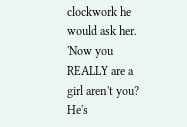clockwork he would ask her. 'Now you REALLY are a girl aren't you? He's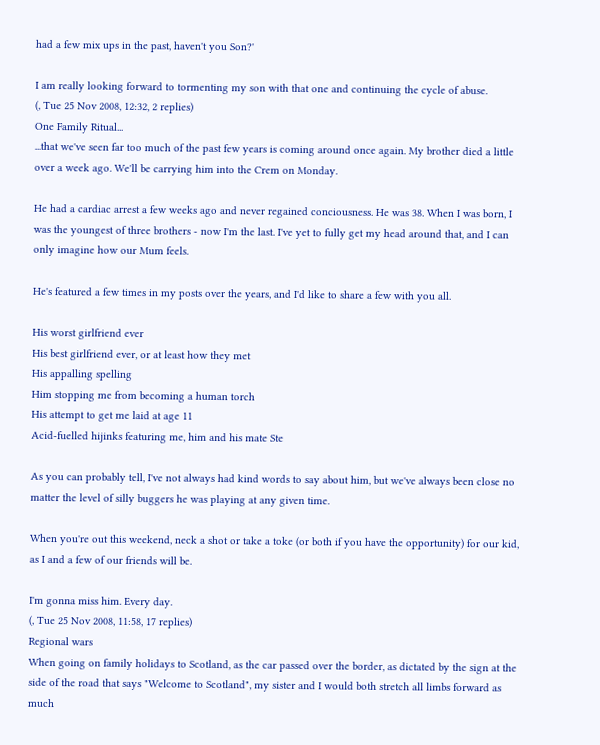had a few mix ups in the past, haven't you Son?'

I am really looking forward to tormenting my son with that one and continuing the cycle of abuse.
(, Tue 25 Nov 2008, 12:32, 2 replies)
One Family Ritual...
...that we've seen far too much of the past few years is coming around once again. My brother died a little over a week ago. We'll be carrying him into the Crem on Monday.

He had a cardiac arrest a few weeks ago and never regained conciousness. He was 38. When I was born, I was the youngest of three brothers - now I'm the last. I've yet to fully get my head around that, and I can only imagine how our Mum feels.

He's featured a few times in my posts over the years, and I'd like to share a few with you all.

His worst girlfriend ever
His best girlfriend ever, or at least how they met
His appalling spelling
Him stopping me from becoming a human torch
His attempt to get me laid at age 11
Acid-fuelled hijinks featuring me, him and his mate Ste

As you can probably tell, I've not always had kind words to say about him, but we've always been close no matter the level of silly buggers he was playing at any given time.

When you're out this weekend, neck a shot or take a toke (or both if you have the opportunity) for our kid, as I and a few of our friends will be.

I'm gonna miss him. Every day.
(, Tue 25 Nov 2008, 11:58, 17 replies)
Regional wars
When going on family holidays to Scotland, as the car passed over the border, as dictated by the sign at the side of the road that says "Welcome to Scotland", my sister and I would both stretch all limbs forward as much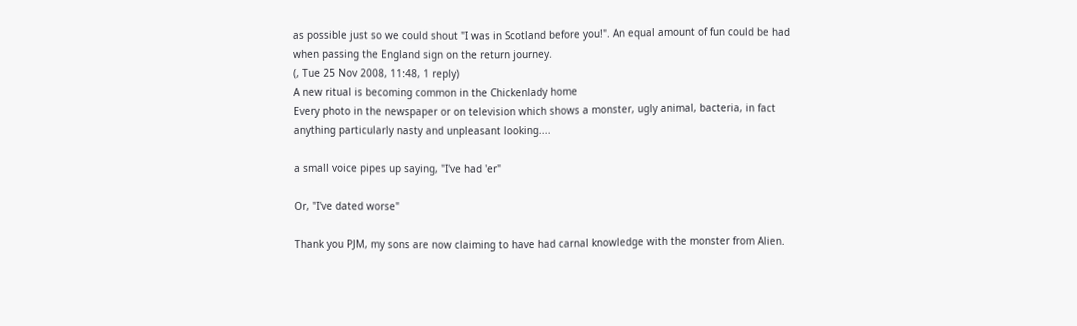as possible just so we could shout "I was in Scotland before you!". An equal amount of fun could be had when passing the England sign on the return journey.
(, Tue 25 Nov 2008, 11:48, 1 reply)
A new ritual is becoming common in the Chickenlady home
Every photo in the newspaper or on television which shows a monster, ugly animal, bacteria, in fact anything particularly nasty and unpleasant looking....

a small voice pipes up saying, "I've had 'er"

Or, "I've dated worse"

Thank you PJM, my sons are now claiming to have had carnal knowledge with the monster from Alien.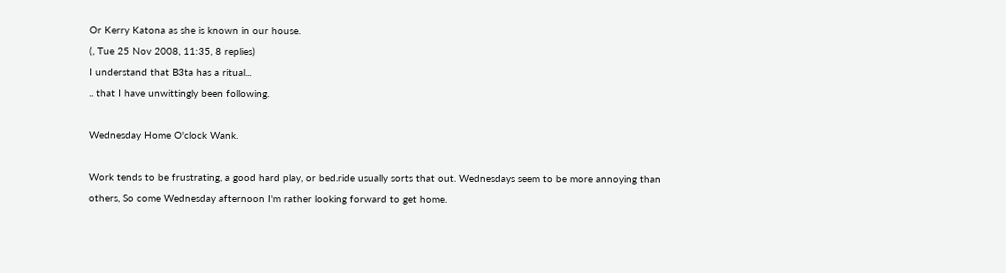Or Kerry Katona as she is known in our house.
(, Tue 25 Nov 2008, 11:35, 8 replies)
I understand that B3ta has a ritual...
.. that I have unwittingly been following.

Wednesday Home O'clock Wank.

Work tends to be frustrating, a good hard play, or bed.ride usually sorts that out. Wednesdays seem to be more annoying than others, So come Wednesday afternoon I'm rather looking forward to get home.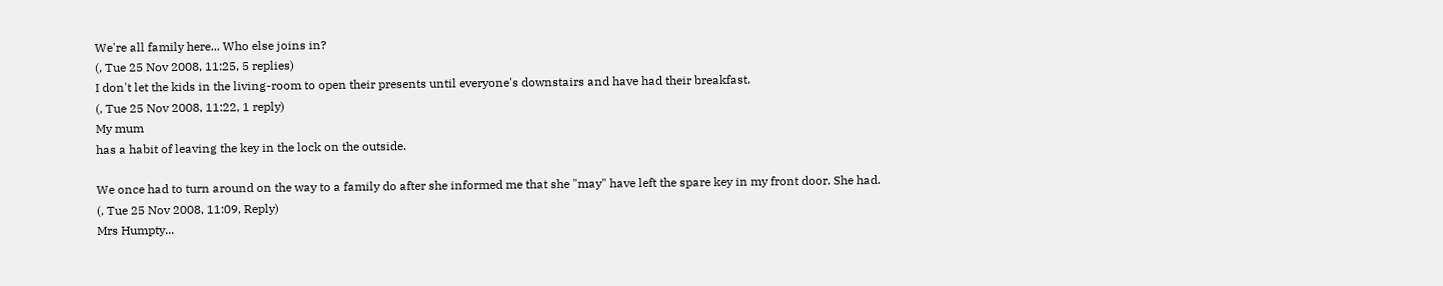We're all family here... Who else joins in?
(, Tue 25 Nov 2008, 11:25, 5 replies)
I don't let the kids in the living-room to open their presents until everyone's downstairs and have had their breakfast.
(, Tue 25 Nov 2008, 11:22, 1 reply)
My mum
has a habit of leaving the key in the lock on the outside.

We once had to turn around on the way to a family do after she informed me that she "may" have left the spare key in my front door. She had.
(, Tue 25 Nov 2008, 11:09, Reply)
Mrs Humpty...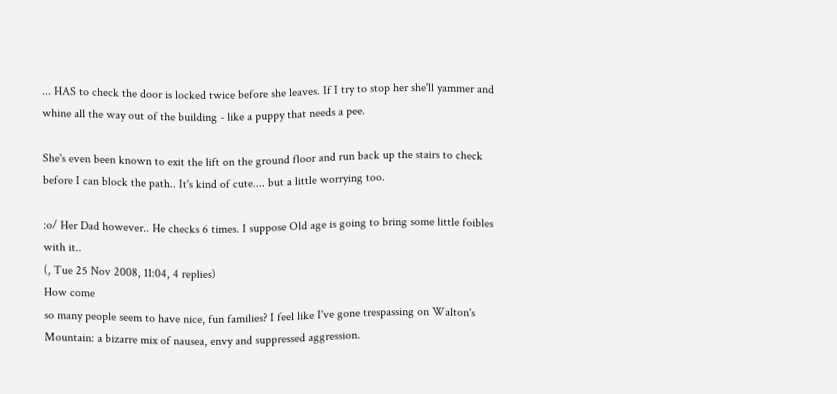... HAS to check the door is locked twice before she leaves. If I try to stop her she'll yammer and whine all the way out of the building - like a puppy that needs a pee.

She's even been known to exit the lift on the ground floor and run back up the stairs to check before I can block the path.. It's kind of cute.... but a little worrying too.

:o/ Her Dad however.. He checks 6 times. I suppose Old age is going to bring some little foibles with it..
(, Tue 25 Nov 2008, 11:04, 4 replies)
How come
so many people seem to have nice, fun families? I feel like I've gone trespassing on Walton's Mountain: a bizarre mix of nausea, envy and suppressed aggression.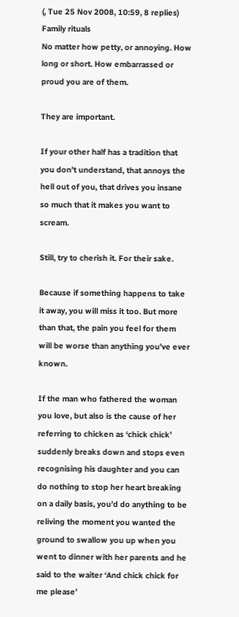(, Tue 25 Nov 2008, 10:59, 8 replies)
Family rituals
No matter how petty, or annoying. How long or short. How embarrassed or proud you are of them.

They are important.

If your other half has a tradition that you don't understand, that annoys the hell out of you, that drives you insane so much that it makes you want to scream.

Still, try to cherish it. For their sake.

Because if something happens to take it away, you will miss it too. But more than that, the pain you feel for them will be worse than anything you've ever known.

If the man who fathered the woman you love, but also is the cause of her referring to chicken as ‘chick chick’ suddenly breaks down and stops even recognising his daughter and you can do nothing to stop her heart breaking on a daily basis, you’d do anything to be reliving the moment you wanted the ground to swallow you up when you went to dinner with her parents and he said to the waiter ‘And chick chick for me please’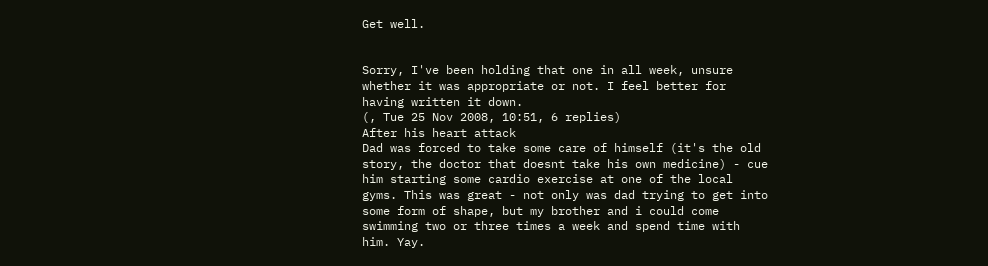Get well.


Sorry, I've been holding that one in all week, unsure whether it was appropriate or not. I feel better for having written it down.
(, Tue 25 Nov 2008, 10:51, 6 replies)
After his heart attack
Dad was forced to take some care of himself (it's the old story, the doctor that doesnt take his own medicine) - cue him starting some cardio exercise at one of the local gyms. This was great - not only was dad trying to get into some form of shape, but my brother and i could come swimming two or three times a week and spend time with him. Yay.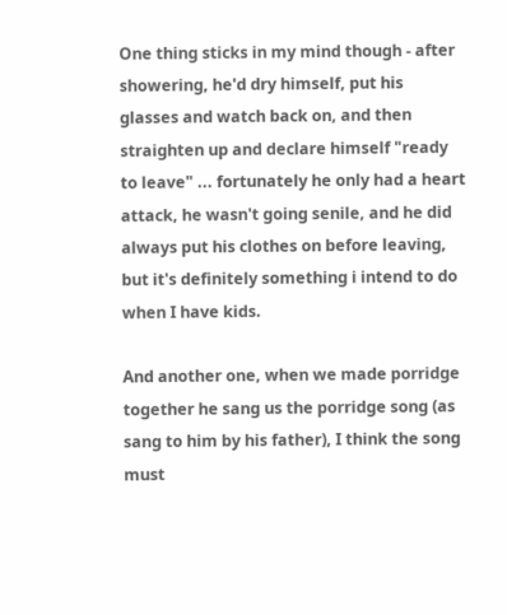One thing sticks in my mind though - after showering, he'd dry himself, put his glasses and watch back on, and then straighten up and declare himself "ready to leave" ... fortunately he only had a heart attack, he wasn't going senile, and he did always put his clothes on before leaving, but it's definitely something i intend to do when I have kids.

And another one, when we made porridge together he sang us the porridge song (as sang to him by his father), I think the song must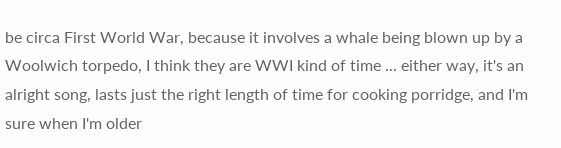be circa First World War, because it involves a whale being blown up by a Woolwich torpedo, I think they are WWI kind of time ... either way, it's an alright song, lasts just the right length of time for cooking porridge, and I'm sure when I'm older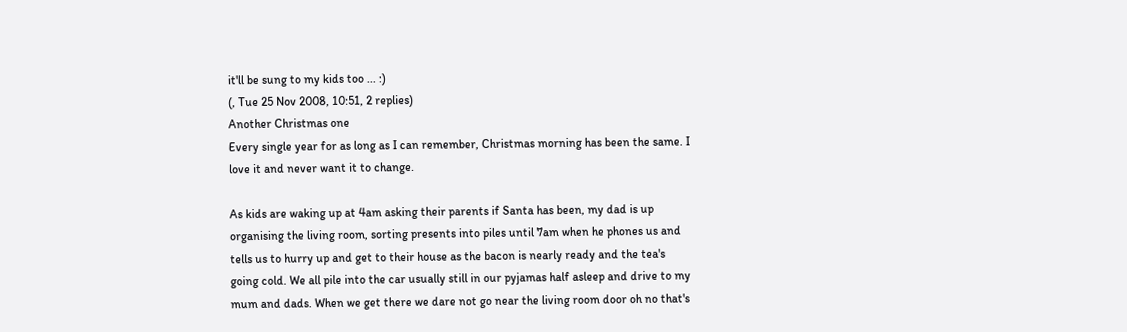it'll be sung to my kids too ... :)
(, Tue 25 Nov 2008, 10:51, 2 replies)
Another Christmas one
Every single year for as long as I can remember, Christmas morning has been the same. I love it and never want it to change.

As kids are waking up at 4am asking their parents if Santa has been, my dad is up organising the living room, sorting presents into piles until 7am when he phones us and tells us to hurry up and get to their house as the bacon is nearly ready and the tea's going cold. We all pile into the car usually still in our pyjamas half asleep and drive to my mum and dads. When we get there we dare not go near the living room door oh no that's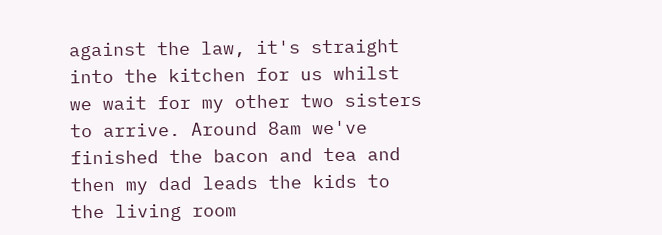against the law, it's straight into the kitchen for us whilst we wait for my other two sisters to arrive. Around 8am we've finished the bacon and tea and then my dad leads the kids to the living room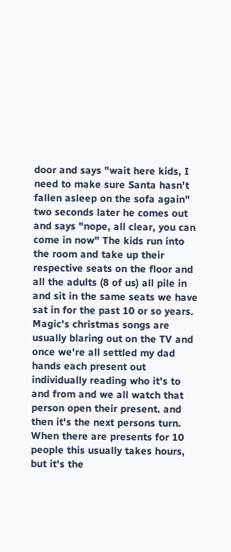door and says "wait here kids, I need to make sure Santa hasn't fallen asleep on the sofa again" two seconds later he comes out and says "nope, all clear, you can come in now" The kids run into the room and take up their respective seats on the floor and all the adults (8 of us) all pile in and sit in the same seats we have sat in for the past 10 or so years. Magic's christmas songs are usually blaring out on the TV and once we're all settled my dad hands each present out individually reading who it's to and from and we all watch that person open their present. and then it's the next persons turn. When there are presents for 10 people this usually takes hours, but it's the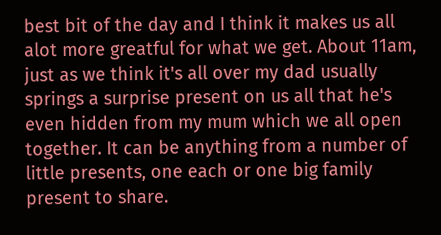best bit of the day and I think it makes us all alot more greatful for what we get. About 11am, just as we think it's all over my dad usually springs a surprise present on us all that he's even hidden from my mum which we all open together. It can be anything from a number of little presents, one each or one big family present to share.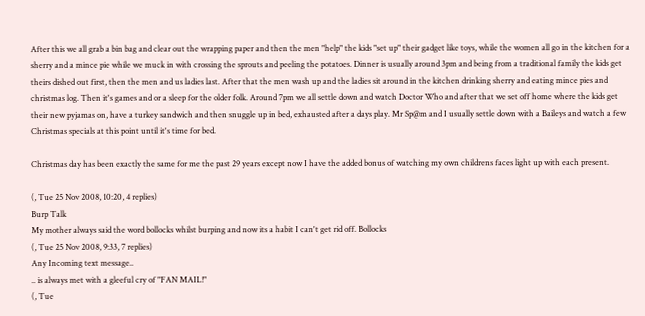After this we all grab a bin bag and clear out the wrapping paper and then the men "help" the kids "set up" their gadget like toys, while the women all go in the kitchen for a sherry and a mince pie while we muck in with crossing the sprouts and peeling the potatoes. Dinner is usually around 3pm and being from a traditional family the kids get theirs dished out first, then the men and us ladies last. After that the men wash up and the ladies sit around in the kitchen drinking sherry and eating mince pies and christmas log. Then it's games and or a sleep for the older folk. Around 7pm we all settle down and watch Doctor Who and after that we set off home where the kids get their new pyjamas on, have a turkey sandwich and then snuggle up in bed, exhausted after a days play. Mr Sp@m and I usually settle down with a Baileys and watch a few Christmas specials at this point until it's time for bed.

Christmas day has been exactly the same for me the past 29 years except now I have the added bonus of watching my own childrens faces light up with each present.

(, Tue 25 Nov 2008, 10:20, 4 replies)
Burp Talk
My mother always said the word bollocks whilst burping and now its a habit I can't get rid off. Bollocks
(, Tue 25 Nov 2008, 9:33, 7 replies)
Any Incoming text message..
.. is always met with a gleeful cry of "FAN MAIL!"
(, Tue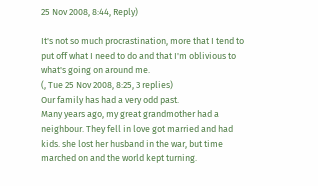25 Nov 2008, 8:44, Reply)

It's not so much procrastination, more that I tend to put off what I need to do and that I'm oblivious to what's going on around me.
(, Tue 25 Nov 2008, 8:25, 3 replies)
Our family has had a very odd past.
Many years ago, my great grandmother had a neighbour. They fell in love got married and had kids. she lost her husband in the war, but time marched on and the world kept turning.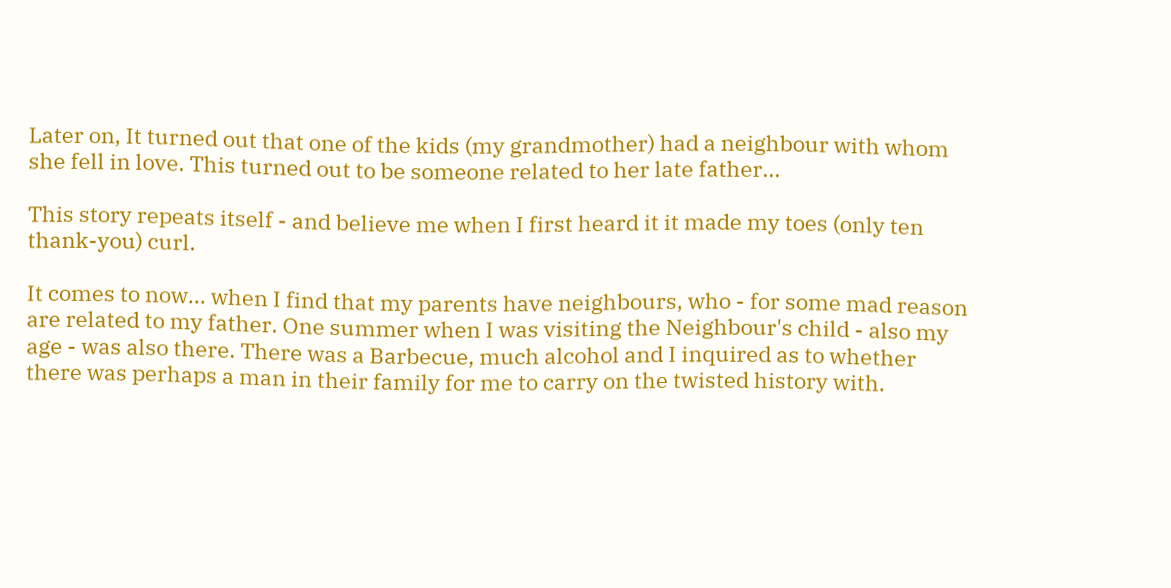Later on, It turned out that one of the kids (my grandmother) had a neighbour with whom she fell in love. This turned out to be someone related to her late father...

This story repeats itself - and believe me when I first heard it it made my toes (only ten thank-you) curl.

It comes to now... when I find that my parents have neighbours, who - for some mad reason are related to my father. One summer when I was visiting the Neighbour's child - also my age - was also there. There was a Barbecue, much alcohol and I inquired as to whether there was perhaps a man in their family for me to carry on the twisted history with.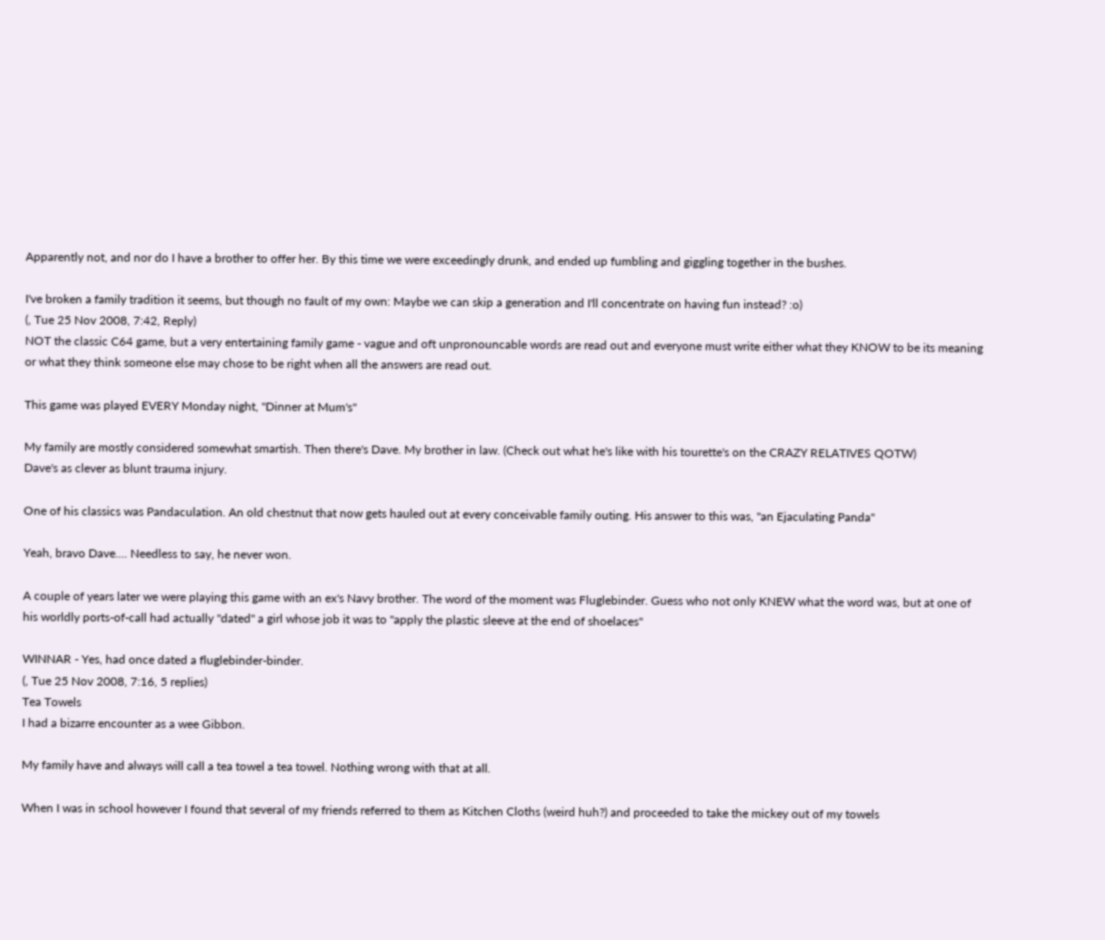Apparently not, and nor do I have a brother to offer her. By this time we were exceedingly drunk, and ended up fumbling and giggling together in the bushes.

I've broken a family tradition it seems, but though no fault of my own: Maybe we can skip a generation and I'll concentrate on having fun instead? :o)
(, Tue 25 Nov 2008, 7:42, Reply)
NOT the classic C64 game, but a very entertaining family game - vague and oft unpronouncable words are read out and everyone must write either what they KNOW to be its meaning or what they think someone else may chose to be right when all the answers are read out.

This game was played EVERY Monday night, "Dinner at Mum's"

My family are mostly considered somewhat smartish. Then there's Dave. My brother in law. (Check out what he's like with his tourette's on the CRAZY RELATIVES QOTW)
Dave's as clever as blunt trauma injury.

One of his classics was Pandaculation. An old chestnut that now gets hauled out at every conceivable family outing. His answer to this was, "an Ejaculating Panda"

Yeah, bravo Dave.... Needless to say, he never won.

A couple of years later we were playing this game with an ex's Navy brother. The word of the moment was Fluglebinder. Guess who not only KNEW what the word was, but at one of his worldly ports-of-call had actually "dated" a girl whose job it was to "apply the plastic sleeve at the end of shoelaces"

WINNAR - Yes, had once dated a fluglebinder-binder.
(, Tue 25 Nov 2008, 7:16, 5 replies)
Tea Towels
I had a bizarre encounter as a wee Gibbon.

My family have and always will call a tea towel a tea towel. Nothing wrong with that at all.

When I was in school however I found that several of my friends referred to them as Kitchen Cloths (weird huh?) and proceeded to take the mickey out of my towels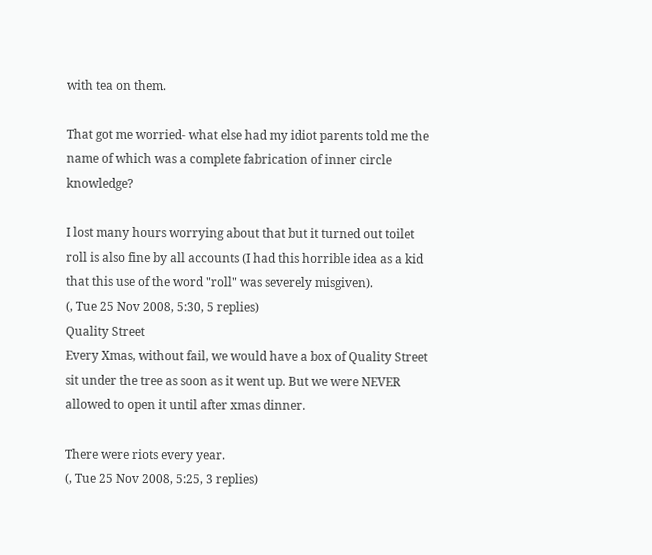with tea on them.

That got me worried- what else had my idiot parents told me the name of which was a complete fabrication of inner circle knowledge?

I lost many hours worrying about that but it turned out toilet roll is also fine by all accounts (I had this horrible idea as a kid that this use of the word "roll" was severely misgiven).
(, Tue 25 Nov 2008, 5:30, 5 replies)
Quality Street
Every Xmas, without fail, we would have a box of Quality Street sit under the tree as soon as it went up. But we were NEVER allowed to open it until after xmas dinner.

There were riots every year.
(, Tue 25 Nov 2008, 5:25, 3 replies)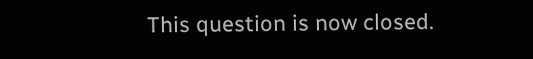This question is now closed.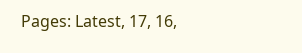Pages: Latest, 17, 16,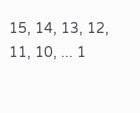15, 14, 13, 12, 11, 10, ... 1